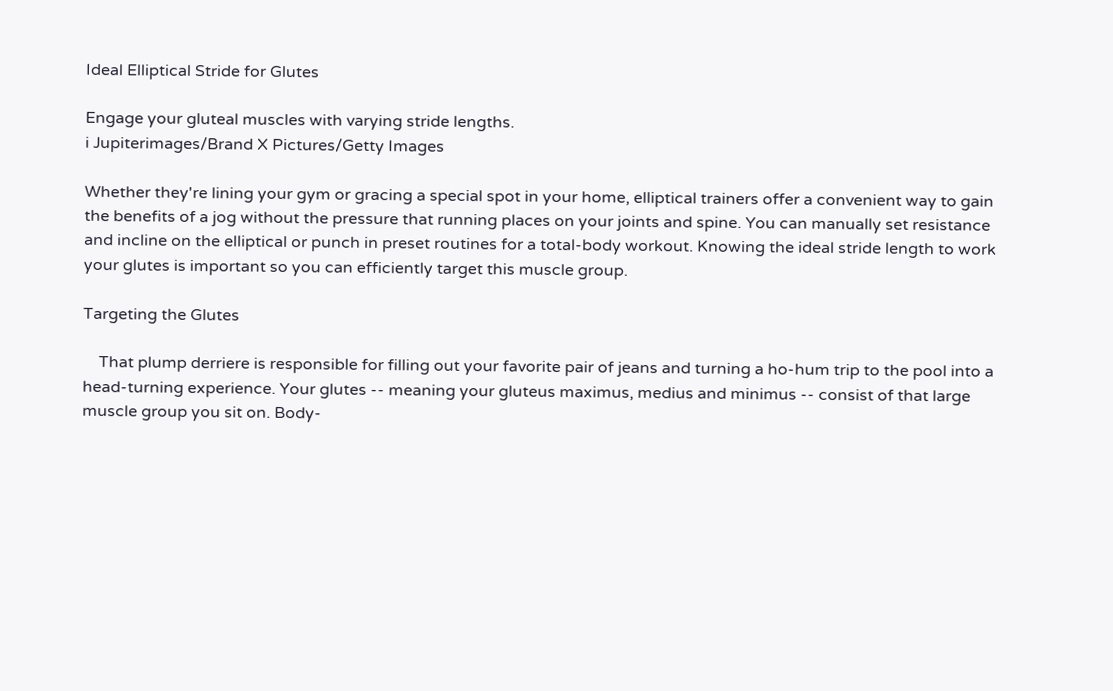Ideal Elliptical Stride for Glutes

Engage your gluteal muscles with varying stride lengths.
i Jupiterimages/Brand X Pictures/Getty Images

Whether they're lining your gym or gracing a special spot in your home, elliptical trainers offer a convenient way to gain the benefits of a jog without the pressure that running places on your joints and spine. You can manually set resistance and incline on the elliptical or punch in preset routines for a total-body workout. Knowing the ideal stride length to work your glutes is important so you can efficiently target this muscle group.

Targeting the Glutes

    That plump derriere is responsible for filling out your favorite pair of jeans and turning a ho-hum trip to the pool into a head-turning experience. Your glutes -- meaning your gluteus maximus, medius and minimus -- consist of that large muscle group you sit on. Body-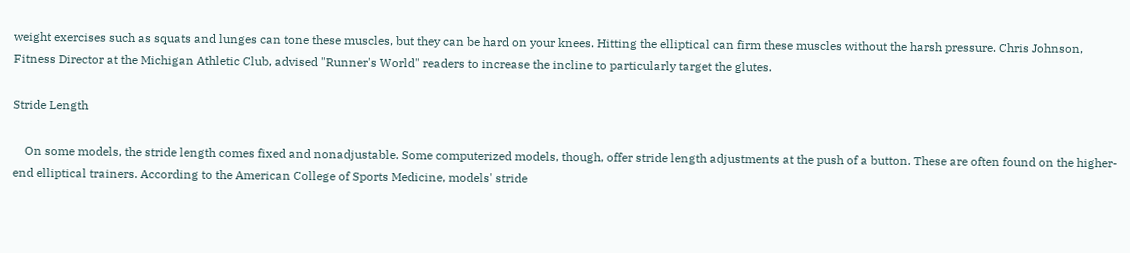weight exercises such as squats and lunges can tone these muscles, but they can be hard on your knees. Hitting the elliptical can firm these muscles without the harsh pressure. Chris Johnson, Fitness Director at the Michigan Athletic Club, advised "Runner's World" readers to increase the incline to particularly target the glutes.

Stride Length

    On some models, the stride length comes fixed and nonadjustable. Some computerized models, though, offer stride length adjustments at the push of a button. These are often found on the higher-end elliptical trainers. According to the American College of Sports Medicine, models' stride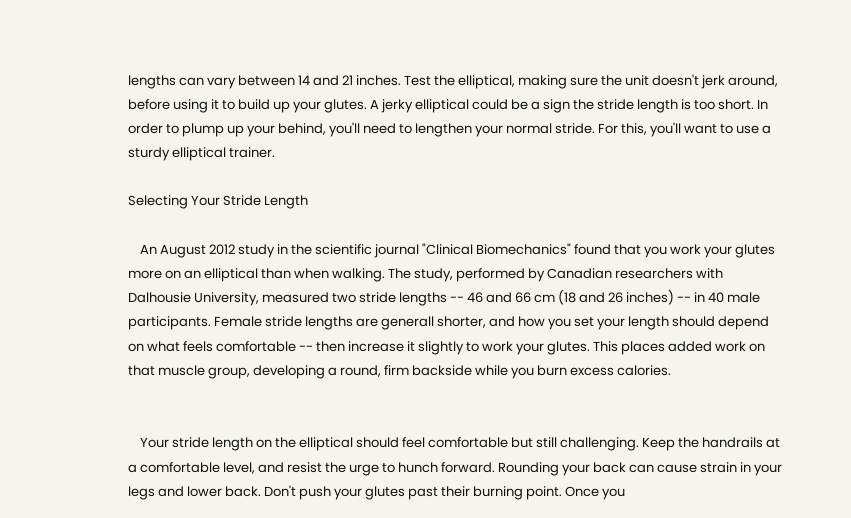lengths can vary between 14 and 21 inches. Test the elliptical, making sure the unit doesn't jerk around, before using it to build up your glutes. A jerky elliptical could be a sign the stride length is too short. In order to plump up your behind, you'll need to lengthen your normal stride. For this, you'll want to use a sturdy elliptical trainer.

Selecting Your Stride Length

    An August 2012 study in the scientific journal "Clinical Biomechanics" found that you work your glutes more on an elliptical than when walking. The study, performed by Canadian researchers with Dalhousie University, measured two stride lengths -- 46 and 66 cm (18 and 26 inches) -- in 40 male participants. Female stride lengths are generall shorter, and how you set your length should depend on what feels comfortable -- then increase it slightly to work your glutes. This places added work on that muscle group, developing a round, firm backside while you burn excess calories.


    Your stride length on the elliptical should feel comfortable but still challenging. Keep the handrails at a comfortable level, and resist the urge to hunch forward. Rounding your back can cause strain in your legs and lower back. Don't push your glutes past their burning point. Once you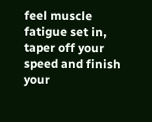feel muscle fatigue set in, taper off your speed and finish your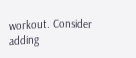workout. Consider adding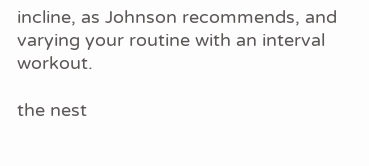incline, as Johnson recommends, and varying your routine with an interval workout.

the nest